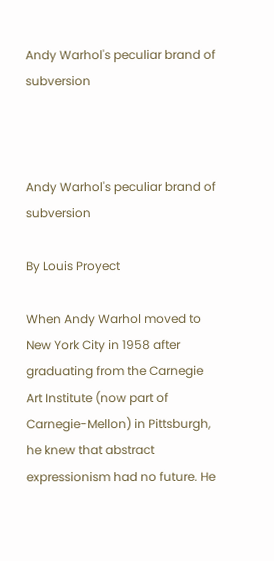Andy Warhol's peculiar brand of subversion



Andy Warhol's peculiar brand of subversion

By Louis Proyect

When Andy Warhol moved to New York City in 1958 after graduating from the Carnegie Art Institute (now part of Carnegie-Mellon) in Pittsburgh, he knew that abstract expressionism had no future. He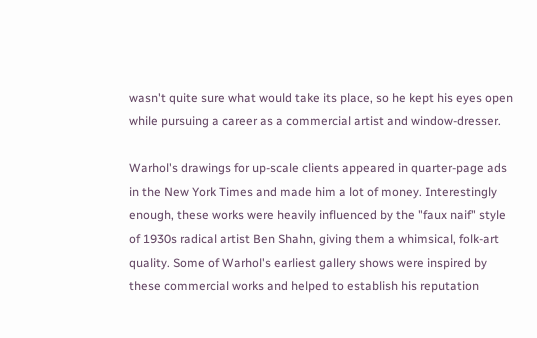wasn't quite sure what would take its place, so he kept his eyes open while pursuing a career as a commercial artist and window-dresser.

Warhol's drawings for up-scale clients appeared in quarter-page ads in the New York Times and made him a lot of money. Interestingly enough, these works were heavily influenced by the "faux naif" style of 1930s radical artist Ben Shahn, giving them a whimsical, folk-art quality. Some of Warhol's earliest gallery shows were inspired by these commercial works and helped to establish his reputation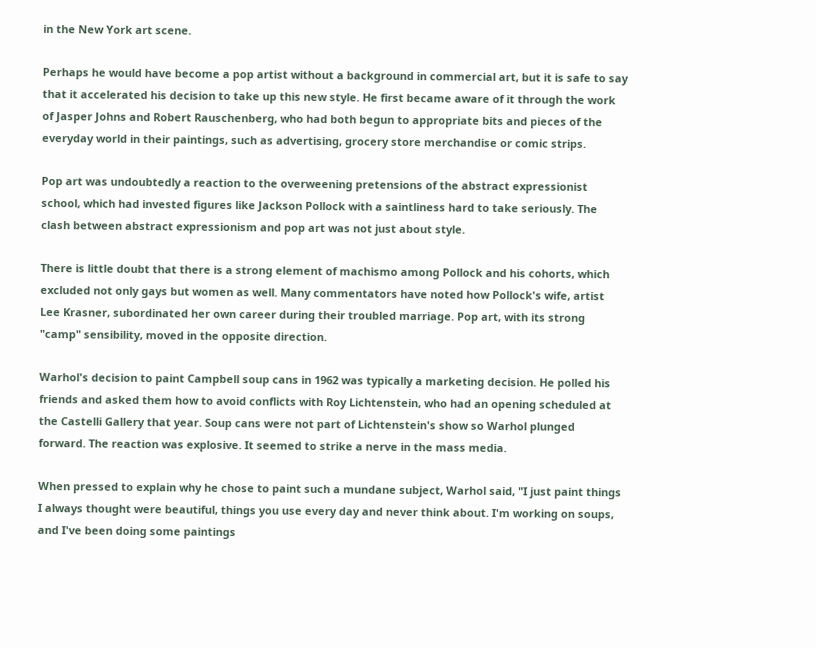in the New York art scene.

Perhaps he would have become a pop artist without a background in commercial art, but it is safe to say that it accelerated his decision to take up this new style. He first became aware of it through the work of Jasper Johns and Robert Rauschenberg, who had both begun to appropriate bits and pieces of the everyday world in their paintings, such as advertising, grocery store merchandise or comic strips.

Pop art was undoubtedly a reaction to the overweening pretensions of the abstract expressionist school, which had invested figures like Jackson Pollock with a saintliness hard to take seriously. The clash between abstract expressionism and pop art was not just about style.

There is little doubt that there is a strong element of machismo among Pollock and his cohorts, which excluded not only gays but women as well. Many commentators have noted how Pollock's wife, artist Lee Krasner, subordinated her own career during their troubled marriage. Pop art, with its strong "camp" sensibility, moved in the opposite direction.

Warhol's decision to paint Campbell soup cans in 1962 was typically a marketing decision. He polled his friends and asked them how to avoid conflicts with Roy Lichtenstein, who had an opening scheduled at the Castelli Gallery that year. Soup cans were not part of Lichtenstein's show so Warhol plunged forward. The reaction was explosive. It seemed to strike a nerve in the mass media.

When pressed to explain why he chose to paint such a mundane subject, Warhol said, "I just paint things I always thought were beautiful, things you use every day and never think about. I'm working on soups, and I've been doing some paintings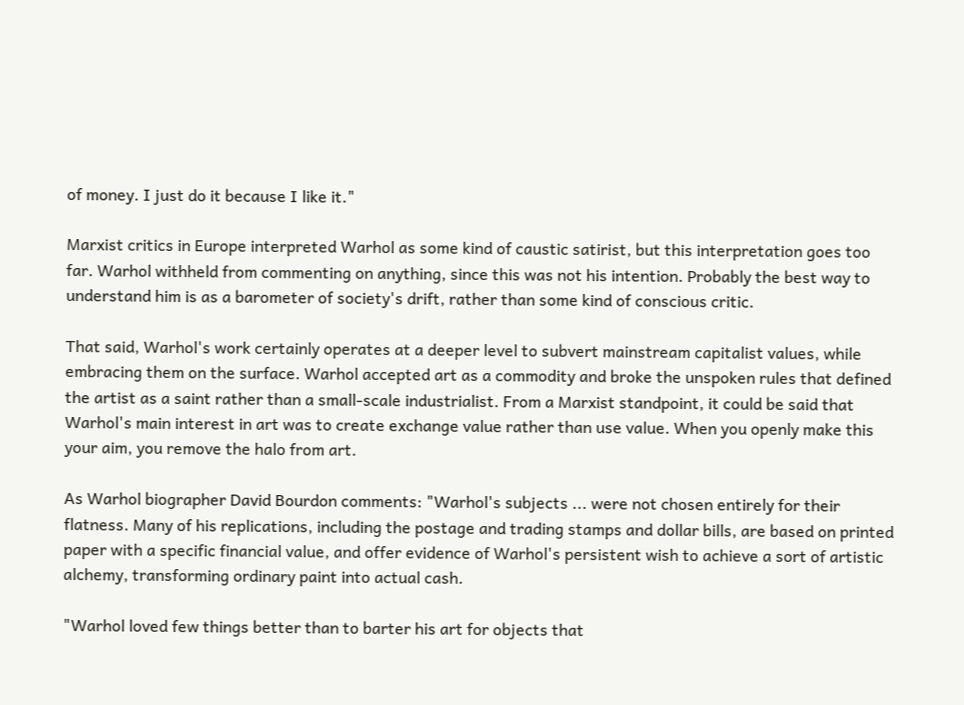of money. I just do it because I like it."

Marxist critics in Europe interpreted Warhol as some kind of caustic satirist, but this interpretation goes too far. Warhol withheld from commenting on anything, since this was not his intention. Probably the best way to understand him is as a barometer of society's drift, rather than some kind of conscious critic.

That said, Warhol's work certainly operates at a deeper level to subvert mainstream capitalist values, while embracing them on the surface. Warhol accepted art as a commodity and broke the unspoken rules that defined the artist as a saint rather than a small-scale industrialist. From a Marxist standpoint, it could be said that Warhol's main interest in art was to create exchange value rather than use value. When you openly make this your aim, you remove the halo from art.

As Warhol biographer David Bourdon comments: "Warhol's subjects ... were not chosen entirely for their flatness. Many of his replications, including the postage and trading stamps and dollar bills, are based on printed paper with a specific financial value, and offer evidence of Warhol's persistent wish to achieve a sort of artistic alchemy, transforming ordinary paint into actual cash.

"Warhol loved few things better than to barter his art for objects that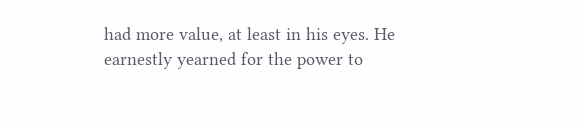had more value, at least in his eyes. He earnestly yearned for the power to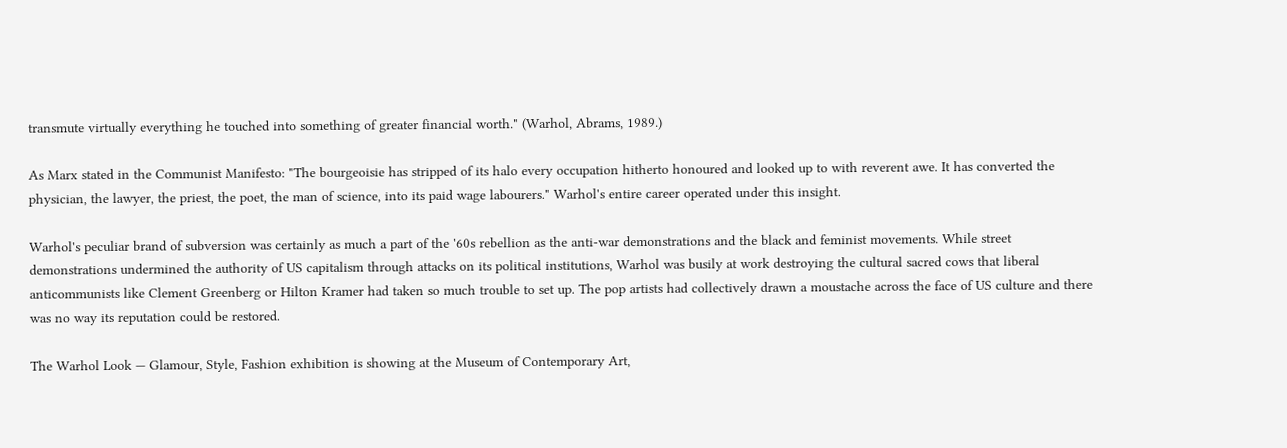transmute virtually everything he touched into something of greater financial worth." (Warhol, Abrams, 1989.)

As Marx stated in the Communist Manifesto: "The bourgeoisie has stripped of its halo every occupation hitherto honoured and looked up to with reverent awe. It has converted the physician, the lawyer, the priest, the poet, the man of science, into its paid wage labourers." Warhol's entire career operated under this insight.

Warhol's peculiar brand of subversion was certainly as much a part of the '60s rebellion as the anti-war demonstrations and the black and feminist movements. While street demonstrations undermined the authority of US capitalism through attacks on its political institutions, Warhol was busily at work destroying the cultural sacred cows that liberal anticommunists like Clement Greenberg or Hilton Kramer had taken so much trouble to set up. The pop artists had collectively drawn a moustache across the face of US culture and there was no way its reputation could be restored.

The Warhol Look — Glamour, Style, Fashion exhibition is showing at the Museum of Contemporary Art,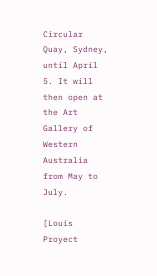Circular Quay, Sydney, until April 5. It will then open at the Art Gallery of Western Australia from May to July.

[Louis Proyect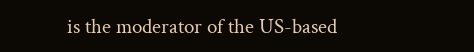is the moderator of the US-based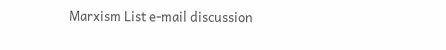Marxism List e-mail discussion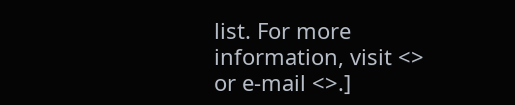list. For more information, visit <> or e-mail <>.]